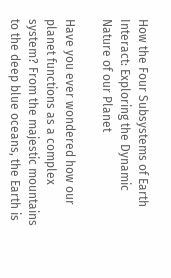How the Four Subsystems of Earth Interact: Exploring the Dynamic Nature of our Planet

Have you ever wondered how our planet functions as a complex system? From the majestic mountains to the deep blue oceans, the Earth is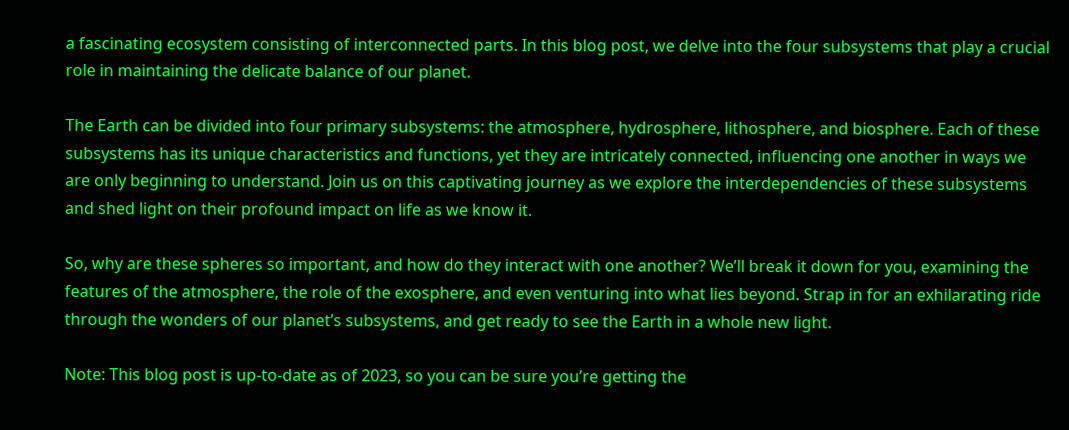a fascinating ecosystem consisting of interconnected parts. In this blog post, we delve into the four subsystems that play a crucial role in maintaining the delicate balance of our planet.

The Earth can be divided into four primary subsystems: the atmosphere, hydrosphere, lithosphere, and biosphere. Each of these subsystems has its unique characteristics and functions, yet they are intricately connected, influencing one another in ways we are only beginning to understand. Join us on this captivating journey as we explore the interdependencies of these subsystems and shed light on their profound impact on life as we know it.

So, why are these spheres so important, and how do they interact with one another? We’ll break it down for you, examining the features of the atmosphere, the role of the exosphere, and even venturing into what lies beyond. Strap in for an exhilarating ride through the wonders of our planet’s subsystems, and get ready to see the Earth in a whole new light.

Note: This blog post is up-to-date as of 2023, so you can be sure you’re getting the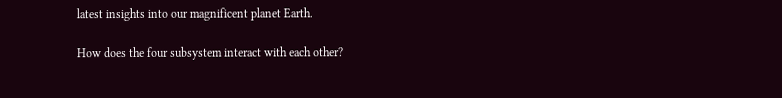latest insights into our magnificent planet Earth.

How does the four subsystem interact with each other?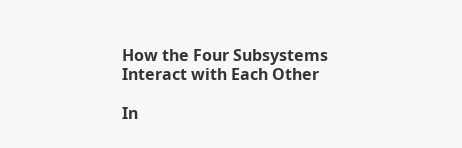How the Four Subsystems Interact with Each Other

In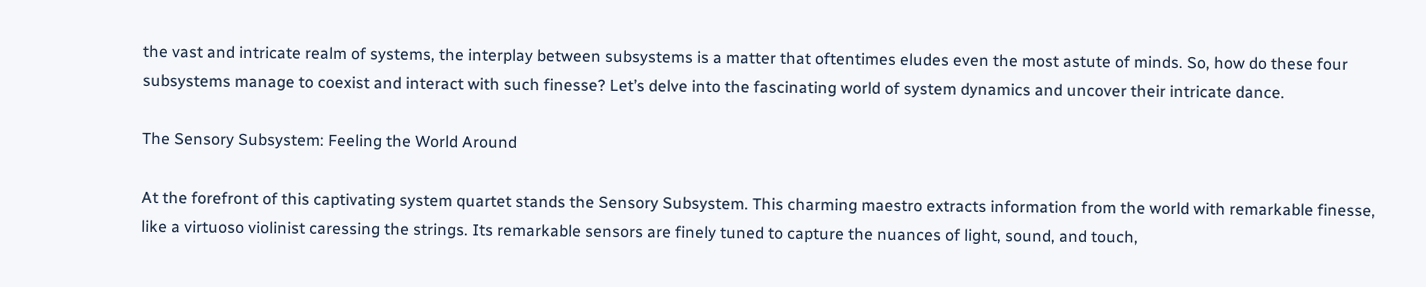the vast and intricate realm of systems, the interplay between subsystems is a matter that oftentimes eludes even the most astute of minds. So, how do these four subsystems manage to coexist and interact with such finesse? Let’s delve into the fascinating world of system dynamics and uncover their intricate dance.

The Sensory Subsystem: Feeling the World Around

At the forefront of this captivating system quartet stands the Sensory Subsystem. This charming maestro extracts information from the world with remarkable finesse, like a virtuoso violinist caressing the strings. Its remarkable sensors are finely tuned to capture the nuances of light, sound, and touch,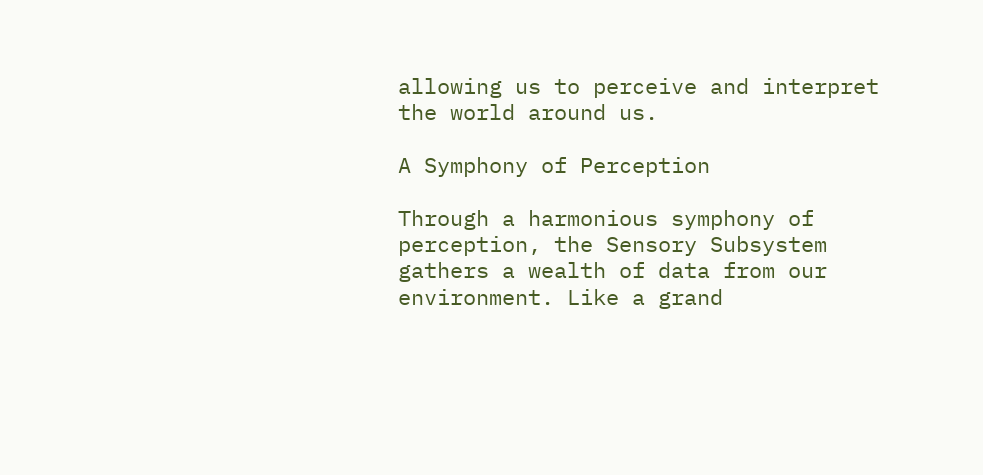allowing us to perceive and interpret the world around us.

A Symphony of Perception

Through a harmonious symphony of perception, the Sensory Subsystem gathers a wealth of data from our environment. Like a grand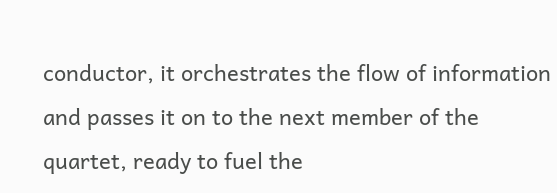conductor, it orchestrates the flow of information and passes it on to the next member of the quartet, ready to fuel the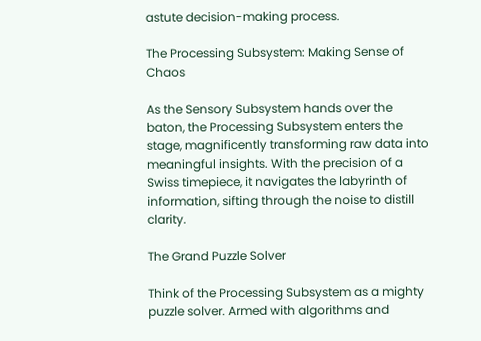astute decision-making process.

The Processing Subsystem: Making Sense of Chaos

As the Sensory Subsystem hands over the baton, the Processing Subsystem enters the stage, magnificently transforming raw data into meaningful insights. With the precision of a Swiss timepiece, it navigates the labyrinth of information, sifting through the noise to distill clarity.

The Grand Puzzle Solver

Think of the Processing Subsystem as a mighty puzzle solver. Armed with algorithms and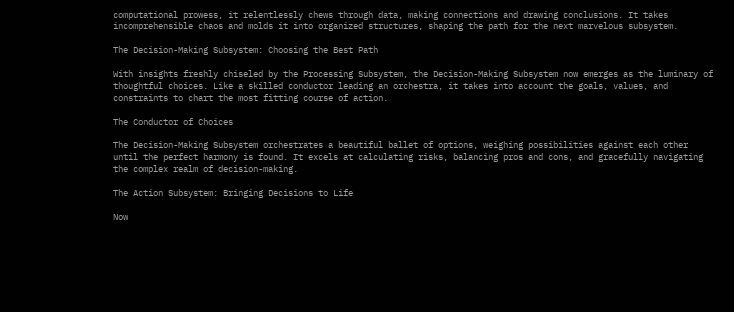computational prowess, it relentlessly chews through data, making connections and drawing conclusions. It takes incomprehensible chaos and molds it into organized structures, shaping the path for the next marvelous subsystem.

The Decision-Making Subsystem: Choosing the Best Path

With insights freshly chiseled by the Processing Subsystem, the Decision-Making Subsystem now emerges as the luminary of thoughtful choices. Like a skilled conductor leading an orchestra, it takes into account the goals, values, and constraints to chart the most fitting course of action.

The Conductor of Choices

The Decision-Making Subsystem orchestrates a beautiful ballet of options, weighing possibilities against each other until the perfect harmony is found. It excels at calculating risks, balancing pros and cons, and gracefully navigating the complex realm of decision-making.

The Action Subsystem: Bringing Decisions to Life

Now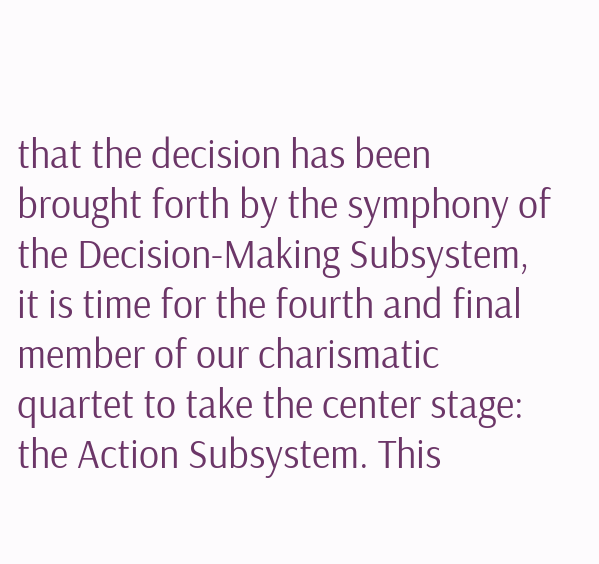that the decision has been brought forth by the symphony of the Decision-Making Subsystem, it is time for the fourth and final member of our charismatic quartet to take the center stage: the Action Subsystem. This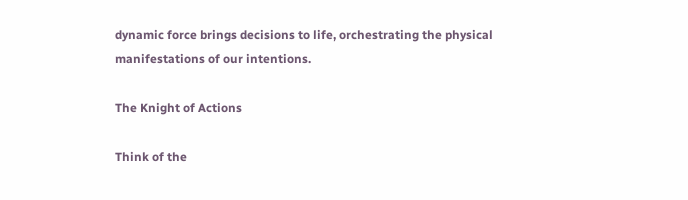dynamic force brings decisions to life, orchestrating the physical manifestations of our intentions.

The Knight of Actions

Think of the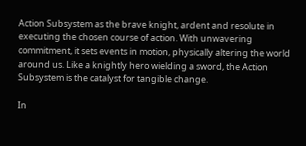Action Subsystem as the brave knight, ardent and resolute in executing the chosen course of action. With unwavering commitment, it sets events in motion, physically altering the world around us. Like a knightly hero wielding a sword, the Action Subsystem is the catalyst for tangible change.

In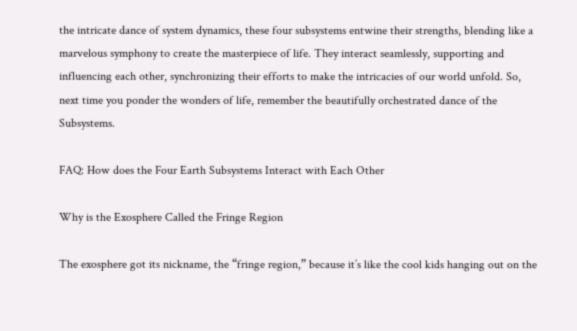the intricate dance of system dynamics, these four subsystems entwine their strengths, blending like a marvelous symphony to create the masterpiece of life. They interact seamlessly, supporting and influencing each other, synchronizing their efforts to make the intricacies of our world unfold. So, next time you ponder the wonders of life, remember the beautifully orchestrated dance of the Subsystems.

FAQ: How does the Four Earth Subsystems Interact with Each Other

Why is the Exosphere Called the Fringe Region

The exosphere got its nickname, the “fringe region,” because it’s like the cool kids hanging out on the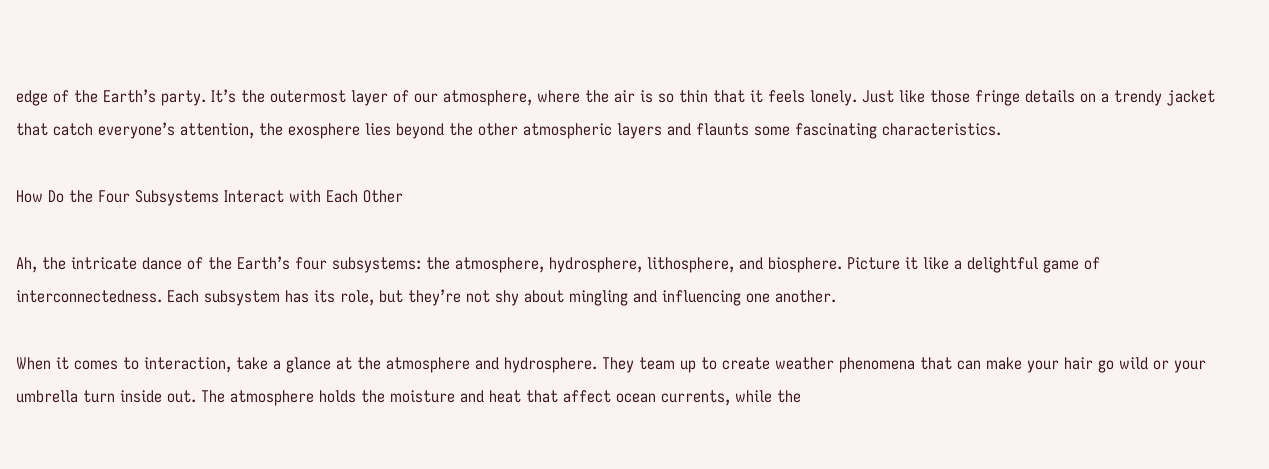edge of the Earth’s party. It’s the outermost layer of our atmosphere, where the air is so thin that it feels lonely. Just like those fringe details on a trendy jacket that catch everyone’s attention, the exosphere lies beyond the other atmospheric layers and flaunts some fascinating characteristics.

How Do the Four Subsystems Interact with Each Other

Ah, the intricate dance of the Earth’s four subsystems: the atmosphere, hydrosphere, lithosphere, and biosphere. Picture it like a delightful game of interconnectedness. Each subsystem has its role, but they’re not shy about mingling and influencing one another.

When it comes to interaction, take a glance at the atmosphere and hydrosphere. They team up to create weather phenomena that can make your hair go wild or your umbrella turn inside out. The atmosphere holds the moisture and heat that affect ocean currents, while the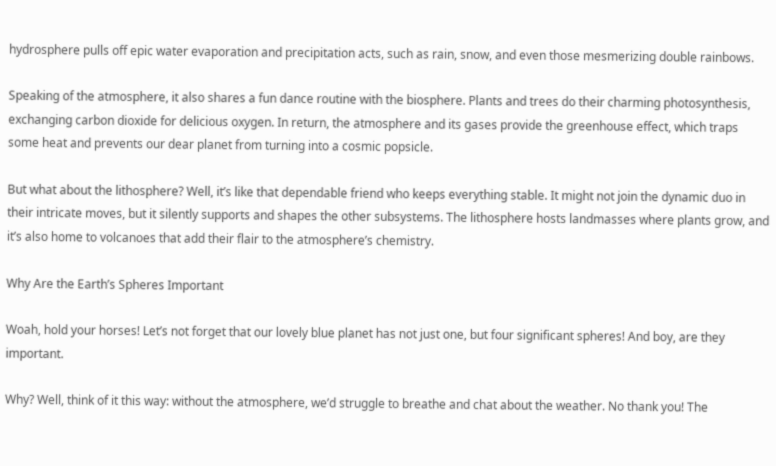hydrosphere pulls off epic water evaporation and precipitation acts, such as rain, snow, and even those mesmerizing double rainbows.

Speaking of the atmosphere, it also shares a fun dance routine with the biosphere. Plants and trees do their charming photosynthesis, exchanging carbon dioxide for delicious oxygen. In return, the atmosphere and its gases provide the greenhouse effect, which traps some heat and prevents our dear planet from turning into a cosmic popsicle.

But what about the lithosphere? Well, it’s like that dependable friend who keeps everything stable. It might not join the dynamic duo in their intricate moves, but it silently supports and shapes the other subsystems. The lithosphere hosts landmasses where plants grow, and it’s also home to volcanoes that add their flair to the atmosphere’s chemistry.

Why Are the Earth’s Spheres Important

Woah, hold your horses! Let’s not forget that our lovely blue planet has not just one, but four significant spheres! And boy, are they important.

Why? Well, think of it this way: without the atmosphere, we’d struggle to breathe and chat about the weather. No thank you! The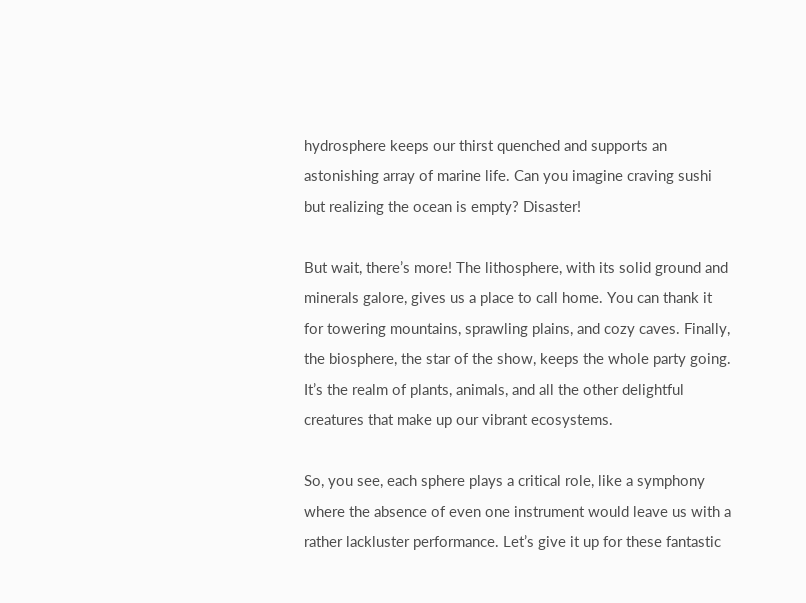hydrosphere keeps our thirst quenched and supports an astonishing array of marine life. Can you imagine craving sushi but realizing the ocean is empty? Disaster!

But wait, there’s more! The lithosphere, with its solid ground and minerals galore, gives us a place to call home. You can thank it for towering mountains, sprawling plains, and cozy caves. Finally, the biosphere, the star of the show, keeps the whole party going. It’s the realm of plants, animals, and all the other delightful creatures that make up our vibrant ecosystems.

So, you see, each sphere plays a critical role, like a symphony where the absence of even one instrument would leave us with a rather lackluster performance. Let’s give it up for these fantastic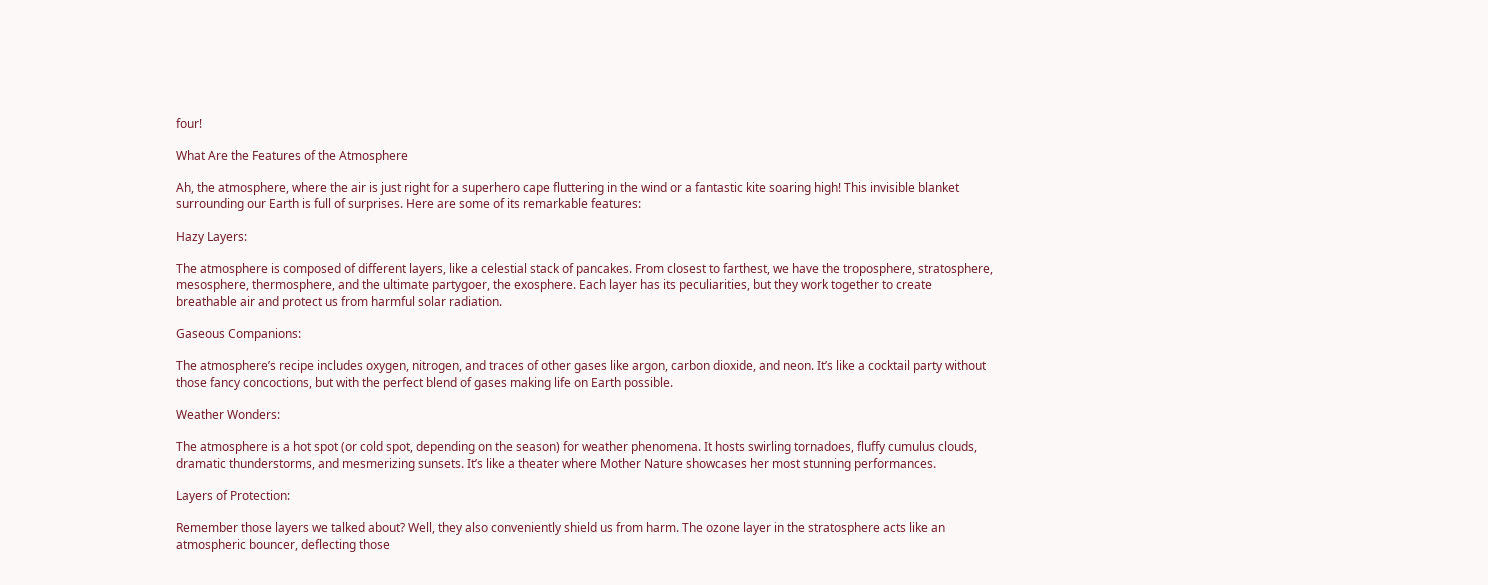four!

What Are the Features of the Atmosphere

Ah, the atmosphere, where the air is just right for a superhero cape fluttering in the wind or a fantastic kite soaring high! This invisible blanket surrounding our Earth is full of surprises. Here are some of its remarkable features:

Hazy Layers:

The atmosphere is composed of different layers, like a celestial stack of pancakes. From closest to farthest, we have the troposphere, stratosphere, mesosphere, thermosphere, and the ultimate partygoer, the exosphere. Each layer has its peculiarities, but they work together to create breathable air and protect us from harmful solar radiation.

Gaseous Companions:

The atmosphere’s recipe includes oxygen, nitrogen, and traces of other gases like argon, carbon dioxide, and neon. It’s like a cocktail party without those fancy concoctions, but with the perfect blend of gases making life on Earth possible.

Weather Wonders:

The atmosphere is a hot spot (or cold spot, depending on the season) for weather phenomena. It hosts swirling tornadoes, fluffy cumulus clouds, dramatic thunderstorms, and mesmerizing sunsets. It’s like a theater where Mother Nature showcases her most stunning performances.

Layers of Protection:

Remember those layers we talked about? Well, they also conveniently shield us from harm. The ozone layer in the stratosphere acts like an atmospheric bouncer, deflecting those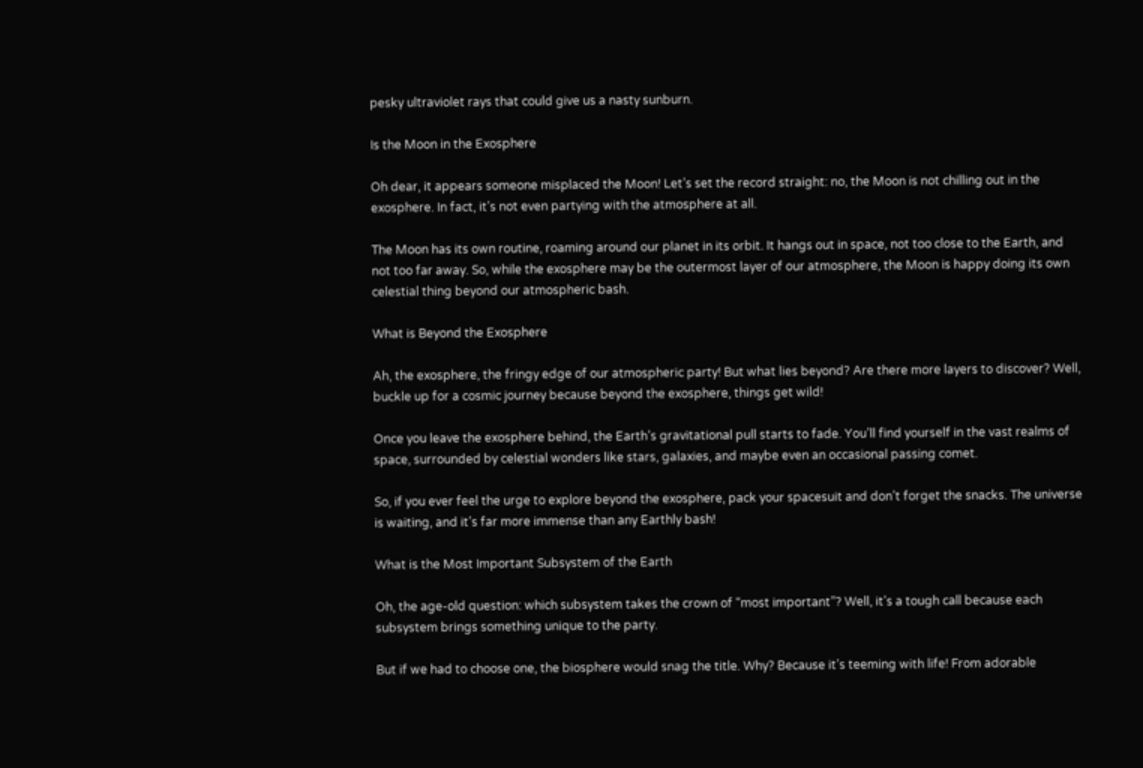pesky ultraviolet rays that could give us a nasty sunburn.

Is the Moon in the Exosphere

Oh dear, it appears someone misplaced the Moon! Let’s set the record straight: no, the Moon is not chilling out in the exosphere. In fact, it’s not even partying with the atmosphere at all.

The Moon has its own routine, roaming around our planet in its orbit. It hangs out in space, not too close to the Earth, and not too far away. So, while the exosphere may be the outermost layer of our atmosphere, the Moon is happy doing its own celestial thing beyond our atmospheric bash.

What is Beyond the Exosphere

Ah, the exosphere, the fringy edge of our atmospheric party! But what lies beyond? Are there more layers to discover? Well, buckle up for a cosmic journey because beyond the exosphere, things get wild!

Once you leave the exosphere behind, the Earth’s gravitational pull starts to fade. You’ll find yourself in the vast realms of space, surrounded by celestial wonders like stars, galaxies, and maybe even an occasional passing comet.

So, if you ever feel the urge to explore beyond the exosphere, pack your spacesuit and don’t forget the snacks. The universe is waiting, and it’s far more immense than any Earthly bash!

What is the Most Important Subsystem of the Earth

Oh, the age-old question: which subsystem takes the crown of “most important”? Well, it’s a tough call because each subsystem brings something unique to the party.

But if we had to choose one, the biosphere would snag the title. Why? Because it’s teeming with life! From adorable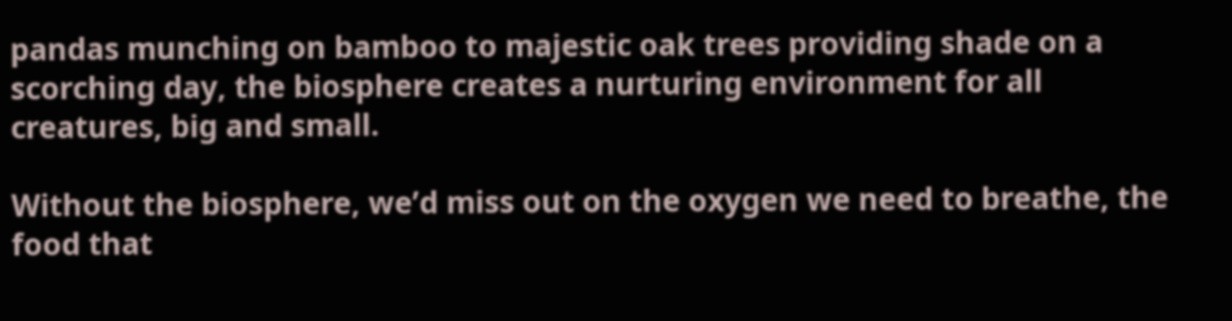pandas munching on bamboo to majestic oak trees providing shade on a scorching day, the biosphere creates a nurturing environment for all creatures, big and small.

Without the biosphere, we’d miss out on the oxygen we need to breathe, the food that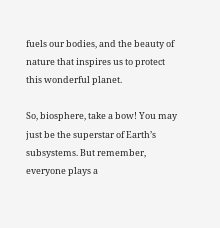fuels our bodies, and the beauty of nature that inspires us to protect this wonderful planet.

So, biosphere, take a bow! You may just be the superstar of Earth’s subsystems. But remember, everyone plays a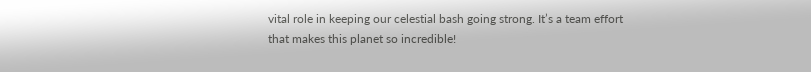vital role in keeping our celestial bash going strong. It’s a team effort that makes this planet so incredible!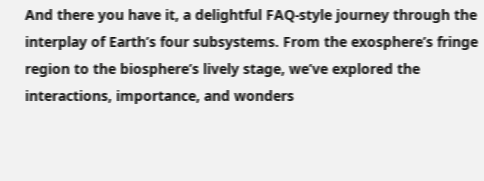And there you have it, a delightful FAQ-style journey through the interplay of Earth’s four subsystems. From the exosphere’s fringe region to the biosphere’s lively stage, we’ve explored the interactions, importance, and wonders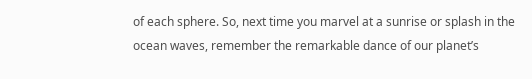of each sphere. So, next time you marvel at a sunrise or splash in the ocean waves, remember the remarkable dance of our planet’s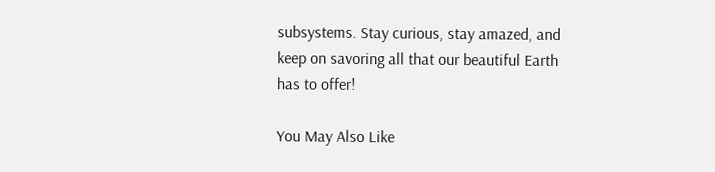subsystems. Stay curious, stay amazed, and keep on savoring all that our beautiful Earth has to offer!

You May Also Like